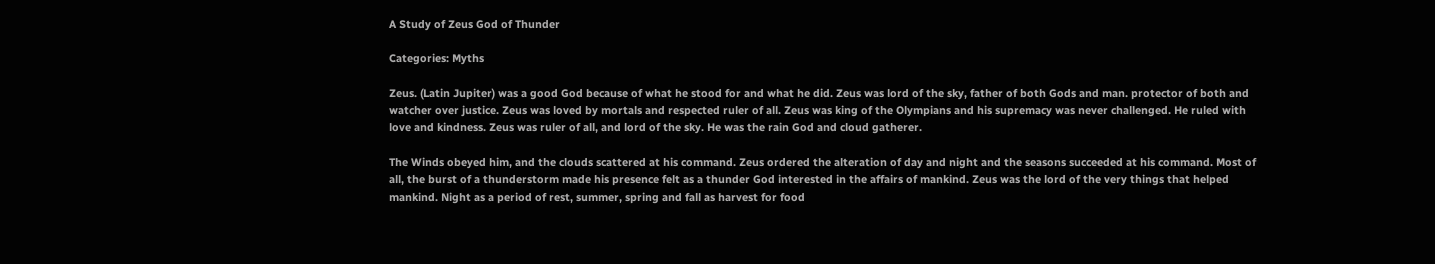A Study of Zeus God of Thunder

Categories: Myths

Zeus. (Latin Jupiter) was a good God because of what he stood for and what he did. Zeus was lord of the sky, father of both Gods and man. protector of both and watcher over justice. Zeus was loved by mortals and respected ruler of all. Zeus was king of the Olympians and his supremacy was never challenged. He ruled with love and kindness. Zeus was ruler of all, and lord of the sky. He was the rain God and cloud gatherer.

The Winds obeyed him, and the clouds scattered at his command. Zeus ordered the alteration of day and night and the seasons succeeded at his command. Most of all, the burst of a thunderstorm made his presence felt as a thunder God interested in the affairs of mankind. Zeus was the lord of the very things that helped mankind. Night as a period of rest, summer, spring and fall as harvest for food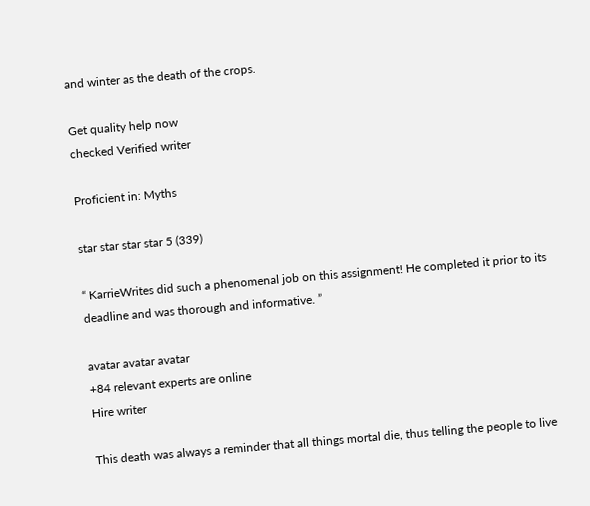and winter as the death of the crops.

Get quality help now
checked Verified writer

Proficient in: Myths

star star star star 5 (339)

“ KarrieWrites did such a phenomenal job on this assignment! He completed it prior to its deadline and was thorough and informative. ”

avatar avatar avatar
+84 relevant experts are online
Hire writer

This death was always a reminder that all things mortal die, thus telling the people to live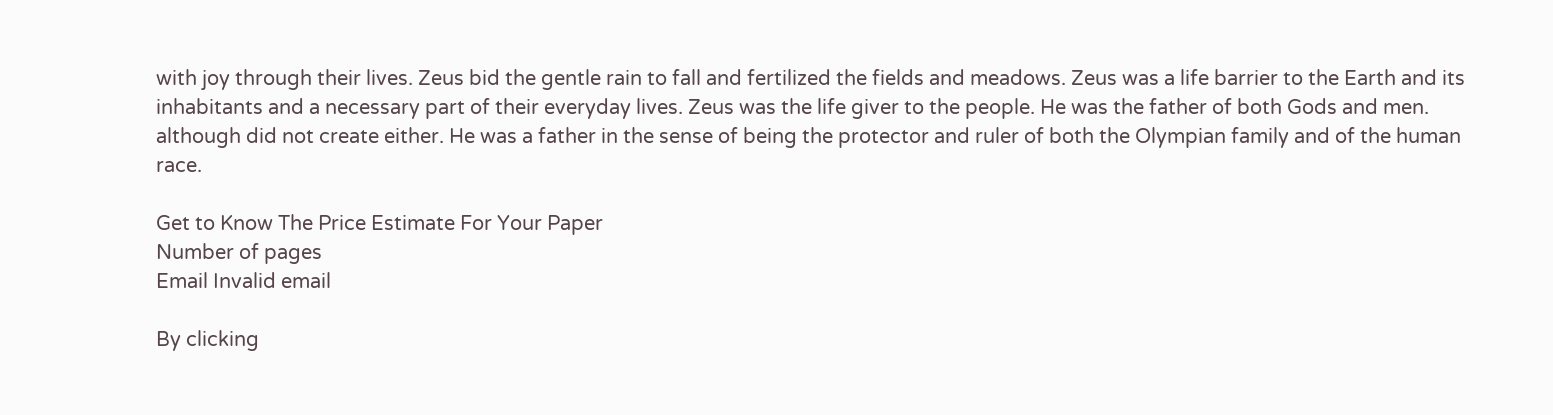with joy through their lives. Zeus bid the gentle rain to fall and fertilized the fields and meadows. Zeus was a life barrier to the Earth and its inhabitants and a necessary part of their everyday lives. Zeus was the life giver to the people. He was the father of both Gods and men. although did not create either. He was a father in the sense of being the protector and ruler of both the Olympian family and of the human race.

Get to Know The Price Estimate For Your Paper
Number of pages
Email Invalid email

By clicking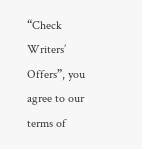“Check Writers’ Offers”, you agree to our terms of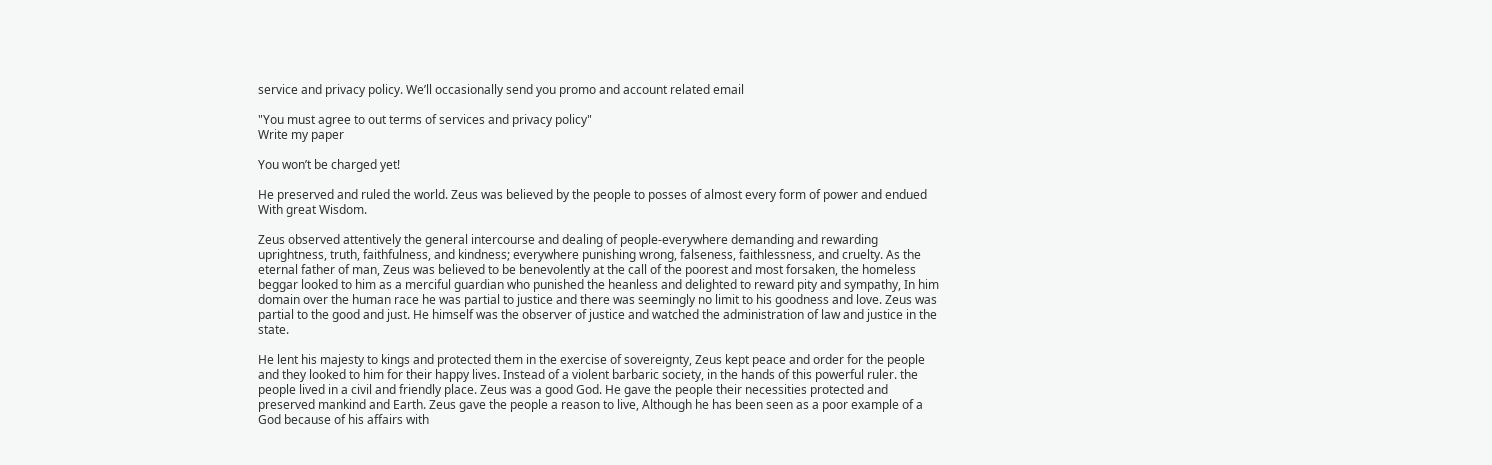service and privacy policy. We’ll occasionally send you promo and account related email

"You must agree to out terms of services and privacy policy"
Write my paper

You won’t be charged yet!

He preserved and ruled the world. Zeus was believed by the people to posses of almost every form of power and endued With great Wisdom.

Zeus observed attentively the general intercourse and dealing of people-everywhere demanding and rewarding uprightness, truth, faithfulness, and kindness; everywhere punishing wrong, falseness, faithlessness, and cruelty. As the eternal father of man, Zeus was believed to be benevolently at the call of the poorest and most forsaken, the homeless beggar looked to him as a merciful guardian who punished the heanless and delighted to reward pity and sympathy, In him domain over the human race he was partial to justice and there was seemingly no limit to his goodness and love. Zeus was partial to the good and just. He himself was the observer of justice and watched the administration of law and justice in the state.

He lent his majesty to kings and protected them in the exercise of sovereignty, Zeus kept peace and order for the people and they looked to him for their happy lives. Instead of a violent barbaric society, in the hands of this powerful ruler. the people lived in a civil and friendly place. Zeus was a good God. He gave the people their necessities protected and preserved mankind and Earth. Zeus gave the people a reason to live, Although he has been seen as a poor example of a God because of his affairs with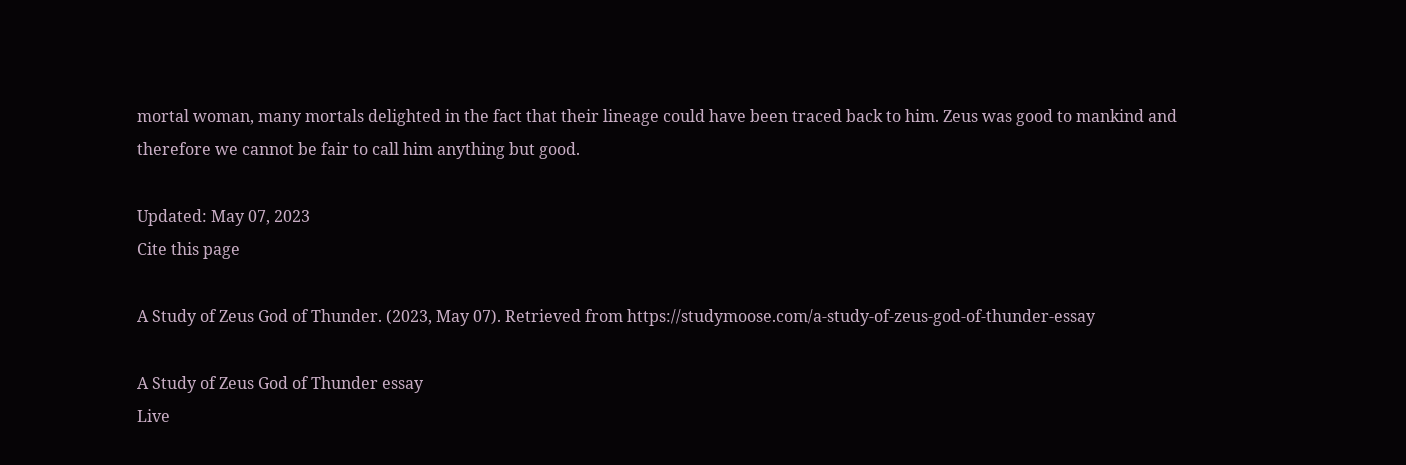mortal woman, many mortals delighted in the fact that their lineage could have been traced back to him. Zeus was good to mankind and therefore we cannot be fair to call him anything but good.

Updated: May 07, 2023
Cite this page

A Study of Zeus God of Thunder. (2023, May 07). Retrieved from https://studymoose.com/a-study-of-zeus-god-of-thunder-essay

A Study of Zeus God of Thunder essay
Live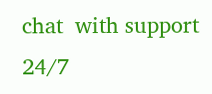chat  with support 24/7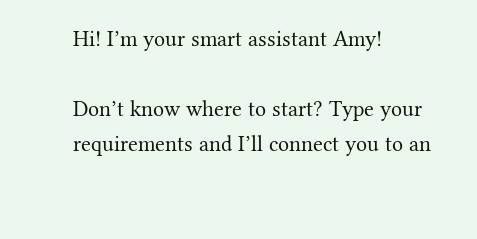Hi! I’m your smart assistant Amy!

Don’t know where to start? Type your requirements and I’ll connect you to an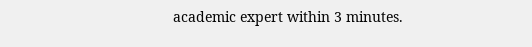academic expert within 3 minutes.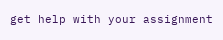get help with your assignment